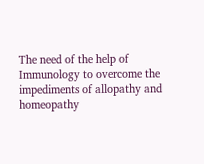The need of the help of Immunology to overcome the impediments of allopathy and homeopathy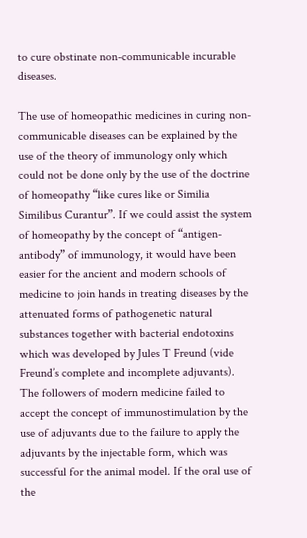to cure obstinate non-communicable incurable diseases.

The use of homeopathic medicines in curing non-communicable diseases can be explained by the use of the theory of immunology only which could not be done only by the use of the doctrine of homeopathy “like cures like or Similia Similibus Curantur”. If we could assist the system of homeopathy by the concept of “antigen-antibody” of immunology, it would have been easier for the ancient and modern schools of medicine to join hands in treating diseases by the attenuated forms of pathogenetic natural substances together with bacterial endotoxins which was developed by Jules T Freund (vide Freund’s complete and incomplete adjuvants). The followers of modern medicine failed to accept the concept of immunostimulation by the use of adjuvants due to the failure to apply the adjuvants by the injectable form, which was successful for the animal model. If the oral use of the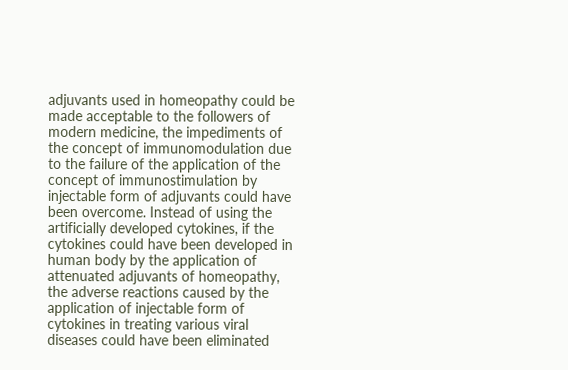adjuvants used in homeopathy could be made acceptable to the followers of modern medicine, the impediments of the concept of immunomodulation due to the failure of the application of the concept of immunostimulation by injectable form of adjuvants could have been overcome. Instead of using the artificially developed cytokines, if the cytokines could have been developed in human body by the application of attenuated adjuvants of homeopathy, the adverse reactions caused by the application of injectable form of cytokines in treating various viral diseases could have been eliminated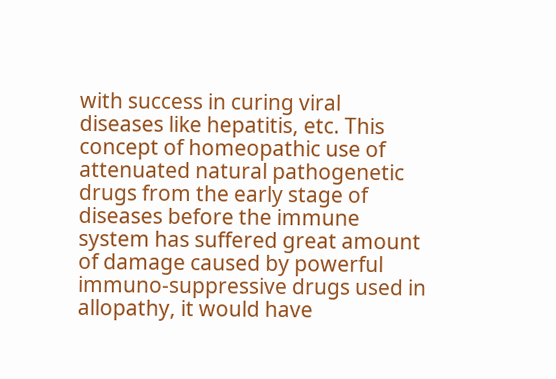with success in curing viral diseases like hepatitis, etc. This concept of homeopathic use of attenuated natural pathogenetic drugs from the early stage of diseases before the immune system has suffered great amount of damage caused by powerful immuno-suppressive drugs used in allopathy, it would have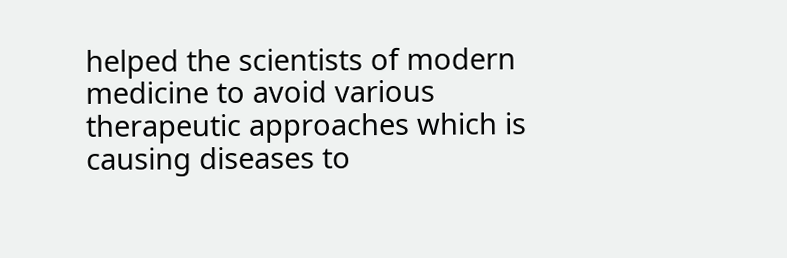helped the scientists of modern medicine to avoid various therapeutic approaches which is causing diseases to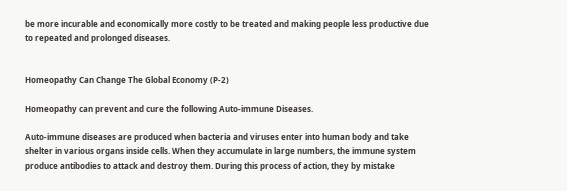be more incurable and economically more costly to be treated and making people less productive due to repeated and prolonged diseases.


Homeopathy Can Change The Global Economy (P-2)

Homeopathy can prevent and cure the following Auto-immune Diseases.

Auto-immune diseases are produced when bacteria and viruses enter into human body and take shelter in various organs inside cells. When they accumulate in large numbers, the immune system produce antibodies to attack and destroy them. During this process of action, they by mistake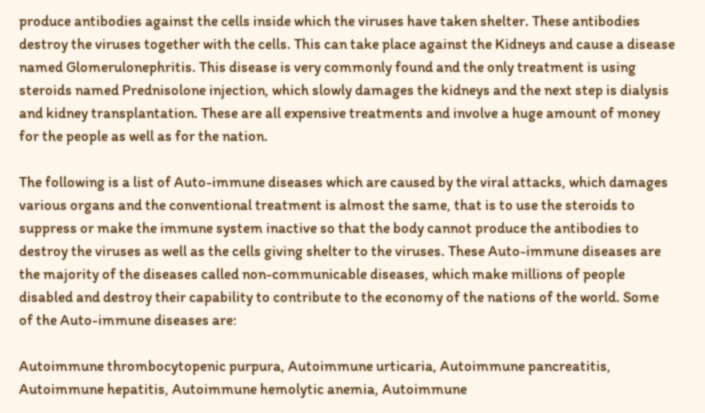produce antibodies against the cells inside which the viruses have taken shelter. These antibodies destroy the viruses together with the cells. This can take place against the Kidneys and cause a disease named Glomerulonephritis. This disease is very commonly found and the only treatment is using steroids named Prednisolone injection, which slowly damages the kidneys and the next step is dialysis and kidney transplantation. These are all expensive treatments and involve a huge amount of money for the people as well as for the nation.

The following is a list of Auto-immune diseases which are caused by the viral attacks, which damages various organs and the conventional treatment is almost the same, that is to use the steroids to suppress or make the immune system inactive so that the body cannot produce the antibodies to destroy the viruses as well as the cells giving shelter to the viruses. These Auto-immune diseases are the majority of the diseases called non-communicable diseases, which make millions of people disabled and destroy their capability to contribute to the economy of the nations of the world. Some of the Auto-immune diseases are:

Autoimmune thrombocytopenic purpura, Autoimmune urticaria, Autoimmune pancreatitis, Autoimmune hepatitis, Autoimmune hemolytic anemia, Autoimmune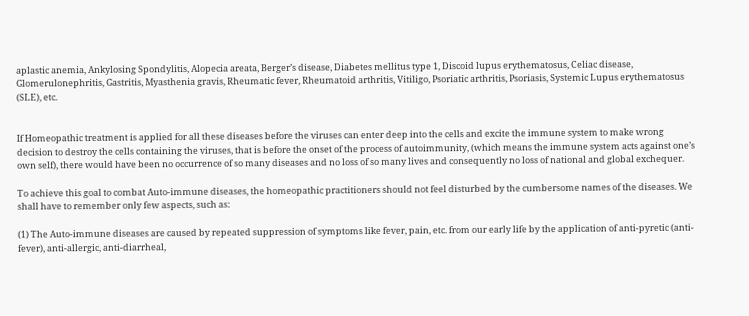aplastic anemia, Ankylosing Spondylitis, Alopecia areata, Berger’s disease, Diabetes mellitus type 1, Discoid lupus erythematosus, Celiac disease, Glomerulonephritis, Gastritis, Myasthenia gravis, Rheumatic fever, Rheumatoid arthritis, Vitiligo, Psoriatic arthritis, Psoriasis, Systemic Lupus erythematosus (SLE), etc.


If Homeopathic treatment is applied for all these diseases before the viruses can enter deep into the cells and excite the immune system to make wrong decision to destroy the cells containing the viruses, that is before the onset of the process of autoimmunity, (which means the immune system acts against one’s own self), there would have been no occurrence of so many diseases and no loss of so many lives and consequently no loss of national and global exchequer.

To achieve this goal to combat Auto-immune diseases, the homeopathic practitioners should not feel disturbed by the cumbersome names of the diseases. We shall have to remember only few aspects, such as:

(1) The Auto-immune diseases are caused by repeated suppression of symptoms like fever, pain, etc. from our early life by the application of anti-pyretic (anti-fever), anti-allergic, anti-diarrheal,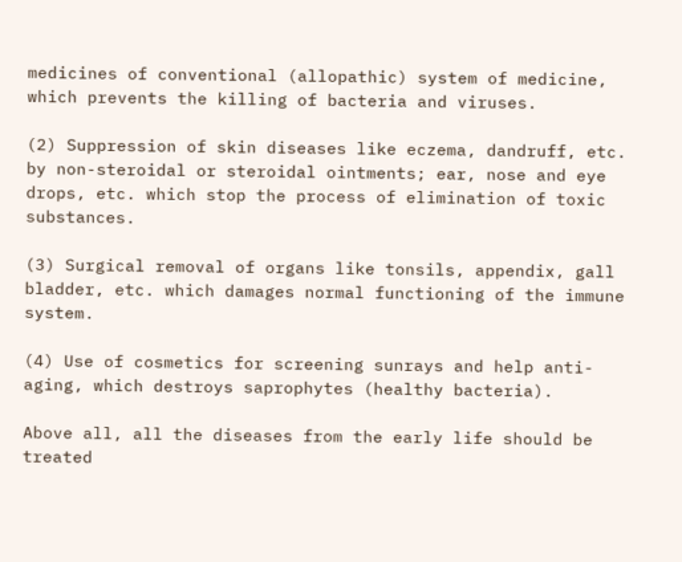medicines of conventional (allopathic) system of medicine, which prevents the killing of bacteria and viruses.

(2) Suppression of skin diseases like eczema, dandruff, etc. by non-steroidal or steroidal ointments; ear, nose and eye drops, etc. which stop the process of elimination of toxic substances.

(3) Surgical removal of organs like tonsils, appendix, gall bladder, etc. which damages normal functioning of the immune system.

(4) Use of cosmetics for screening sunrays and help anti-aging, which destroys saprophytes (healthy bacteria).

Above all, all the diseases from the early life should be treated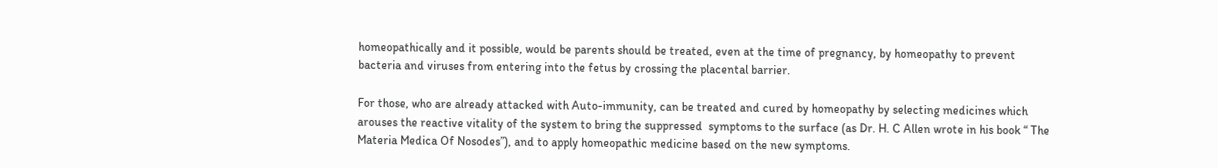homeopathically and it possible, would be parents should be treated, even at the time of pregnancy, by homeopathy to prevent bacteria and viruses from entering into the fetus by crossing the placental barrier.

For those, who are already attacked with Auto-immunity, can be treated and cured by homeopathy by selecting medicines which arouses the reactive vitality of the system to bring the suppressed  symptoms to the surface (as Dr. H. C Allen wrote in his book “ The Materia Medica Of Nosodes”), and to apply homeopathic medicine based on the new symptoms.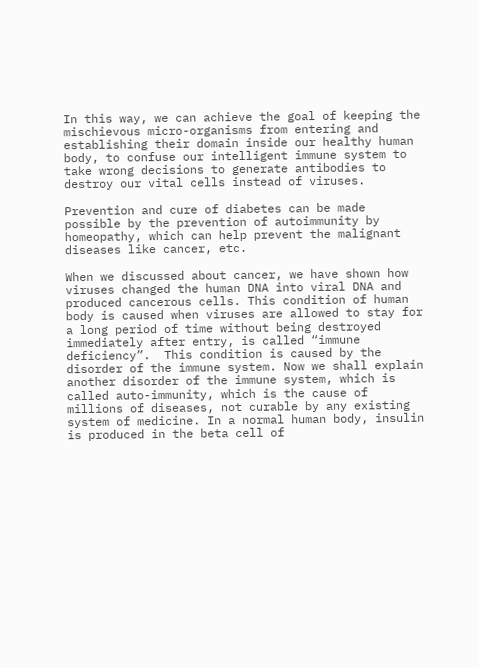In this way, we can achieve the goal of keeping the mischievous micro-organisms from entering and establishing their domain inside our healthy human body, to confuse our intelligent immune system to take wrong decisions to generate antibodies to destroy our vital cells instead of viruses.

Prevention and cure of diabetes can be made possible by the prevention of autoimmunity by homeopathy, which can help prevent the malignant diseases like cancer, etc.

When we discussed about cancer, we have shown how viruses changed the human DNA into viral DNA and produced cancerous cells. This condition of human body is caused when viruses are allowed to stay for a long period of time without being destroyed immediately after entry, is called “immune deficiency”.  This condition is caused by the disorder of the immune system. Now we shall explain another disorder of the immune system, which is called auto-immunity, which is the cause of millions of diseases, not curable by any existing system of medicine. In a normal human body, insulin is produced in the beta cell of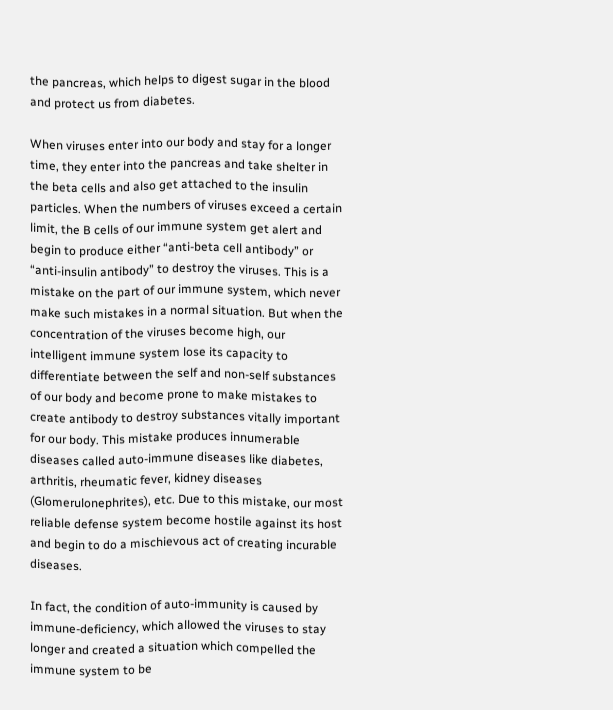the pancreas, which helps to digest sugar in the blood and protect us from diabetes.

When viruses enter into our body and stay for a longer time, they enter into the pancreas and take shelter in the beta cells and also get attached to the insulin particles. When the numbers of viruses exceed a certain limit, the B cells of our immune system get alert and begin to produce either “anti-beta cell antibody” or “anti-insulin antibody” to destroy the viruses. This is a mistake on the part of our immune system, which never make such mistakes in a normal situation. But when the concentration of the viruses become high, our intelligent immune system lose its capacity to differentiate between the self and non-self substances of our body and become prone to make mistakes to create antibody to destroy substances vitally important for our body. This mistake produces innumerable diseases called auto-immune diseases like diabetes, arthritis, rheumatic fever, kidney diseases (Glomerulonephrites), etc. Due to this mistake, our most reliable defense system become hostile against its host and begin to do a mischievous act of creating incurable diseases.

In fact, the condition of auto-immunity is caused by immune-deficiency, which allowed the viruses to stay longer and created a situation which compelled the immune system to be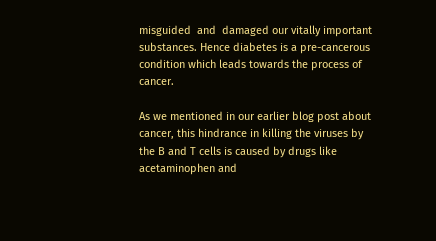misguided  and  damaged our vitally important substances. Hence diabetes is a pre-cancerous condition which leads towards the process of cancer.

As we mentioned in our earlier blog post about cancer, this hindrance in killing the viruses by the B and T cells is caused by drugs like acetaminophen and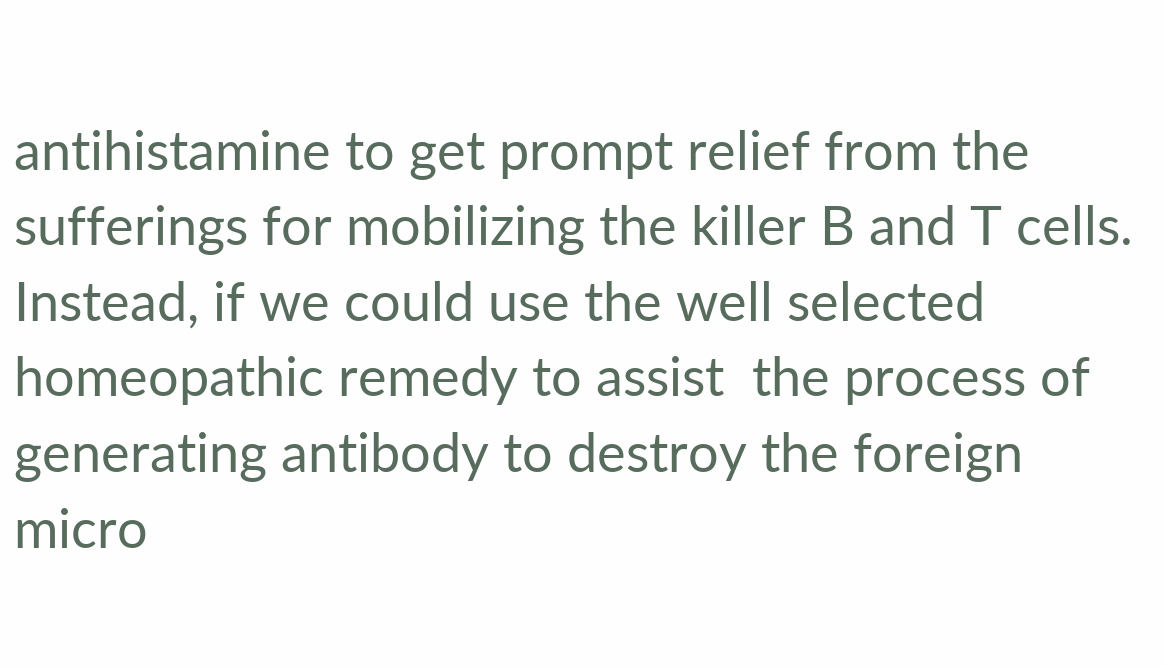antihistamine to get prompt relief from the sufferings for mobilizing the killer B and T cells. Instead, if we could use the well selected homeopathic remedy to assist  the process of generating antibody to destroy the foreign micro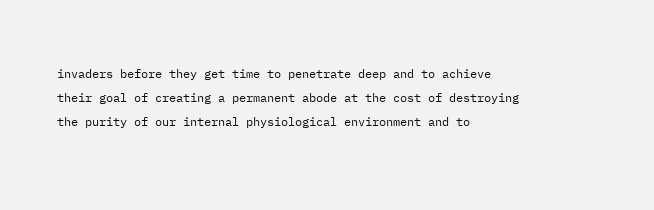invaders before they get time to penetrate deep and to achieve their goal of creating a permanent abode at the cost of destroying the purity of our internal physiological environment and to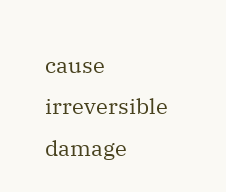cause irreversible damage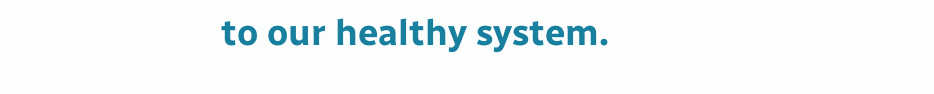to our healthy system.